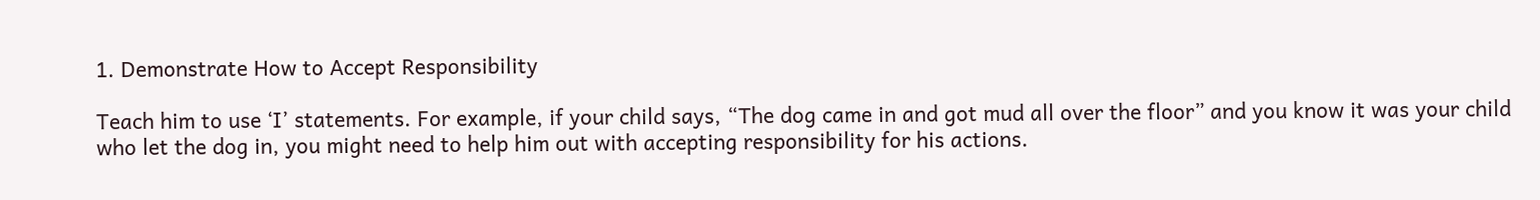1. Demonstrate How to Accept Responsibility

Teach him to use ‘I’ statements. For example, if your child says, “The dog came in and got mud all over the floor” and you know it was your child who let the dog in, you might need to help him out with accepting responsibility for his actions.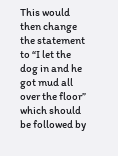This would then change the statement to “I let the dog in and he got mud all over the floor” which should be followed by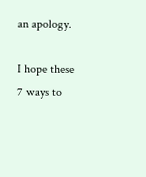an apology.

I hope these 7 ways to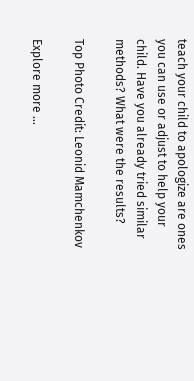teach your child to apologize are ones you can use or adjust to help your child. Have you already tried similar methods? What were the results?

Top Photo Credit: Leonid Mamchenkov

Explore more ...